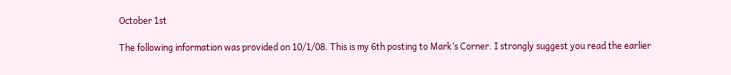October 1st

The following information was provided on 10/1/08. This is my 6th posting to Mark’s Corner. I strongly suggest you read the earlier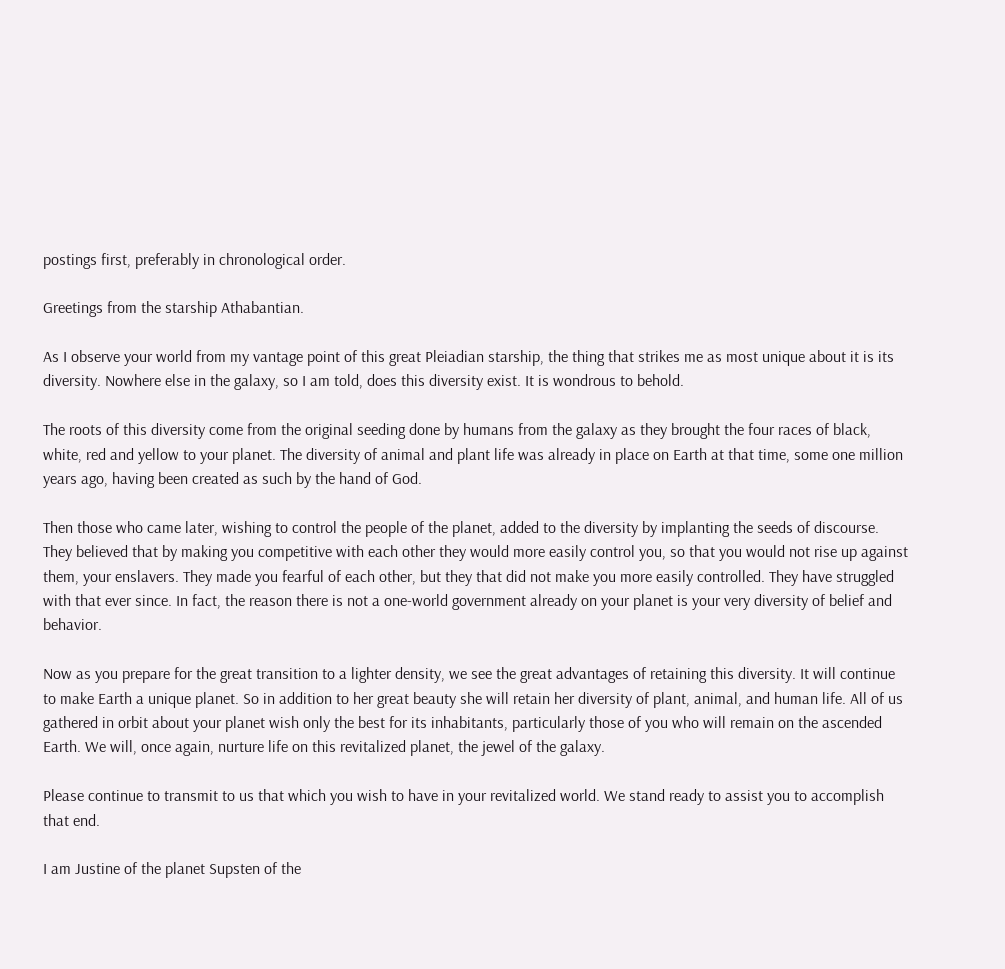postings first, preferably in chronological order.

Greetings from the starship Athabantian.

As I observe your world from my vantage point of this great Pleiadian starship, the thing that strikes me as most unique about it is its diversity. Nowhere else in the galaxy, so I am told, does this diversity exist. It is wondrous to behold.

The roots of this diversity come from the original seeding done by humans from the galaxy as they brought the four races of black, white, red and yellow to your planet. The diversity of animal and plant life was already in place on Earth at that time, some one million years ago, having been created as such by the hand of God.

Then those who came later, wishing to control the people of the planet, added to the diversity by implanting the seeds of discourse. They believed that by making you competitive with each other they would more easily control you, so that you would not rise up against them, your enslavers. They made you fearful of each other, but they that did not make you more easily controlled. They have struggled with that ever since. In fact, the reason there is not a one-world government already on your planet is your very diversity of belief and behavior.

Now as you prepare for the great transition to a lighter density, we see the great advantages of retaining this diversity. It will continue to make Earth a unique planet. So in addition to her great beauty she will retain her diversity of plant, animal, and human life. All of us gathered in orbit about your planet wish only the best for its inhabitants, particularly those of you who will remain on the ascended Earth. We will, once again, nurture life on this revitalized planet, the jewel of the galaxy.

Please continue to transmit to us that which you wish to have in your revitalized world. We stand ready to assist you to accomplish that end.

I am Justine of the planet Supsten of the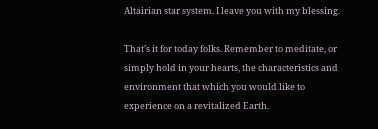Altairian star system. I leave you with my blessing.

That’s it for today folks. Remember to meditate, or simply hold in your hearts, the characteristics and environment that which you would like to experience on a revitalized Earth.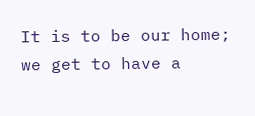It is to be our home; we get to have a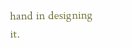hand in designing it.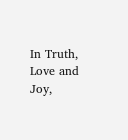In Truth, Love and Joy,